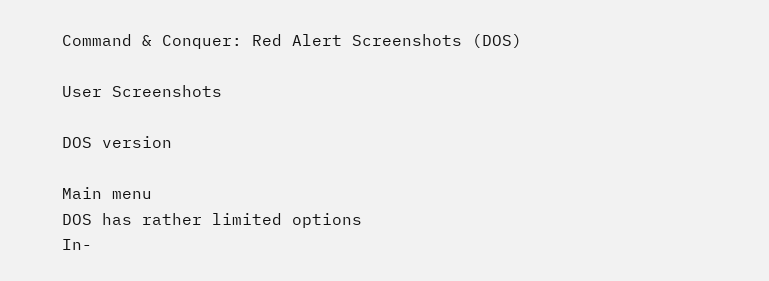Command & Conquer: Red Alert Screenshots (DOS)

User Screenshots

DOS version

Main menu
DOS has rather limited options
In-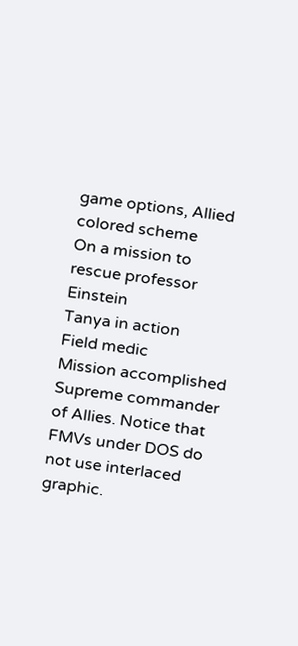game options, Allied colored scheme
On a mission to rescue professor Einstein
Tanya in action
Field medic
Mission accomplished
Supreme commander of Allies. Notice that FMVs under DOS do not use interlaced graphic.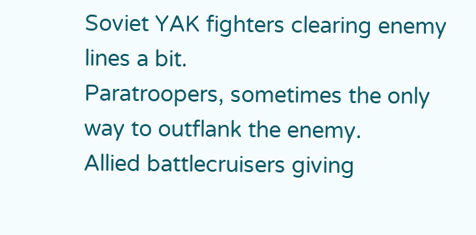Soviet YAK fighters clearing enemy lines a bit.
Paratroopers, sometimes the only way to outflank the enemy.
Allied battlecruisers giving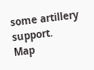some artillery support.
Map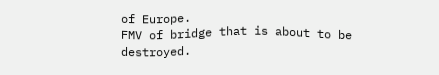of Europe.
FMV of bridge that is about to be destroyed.